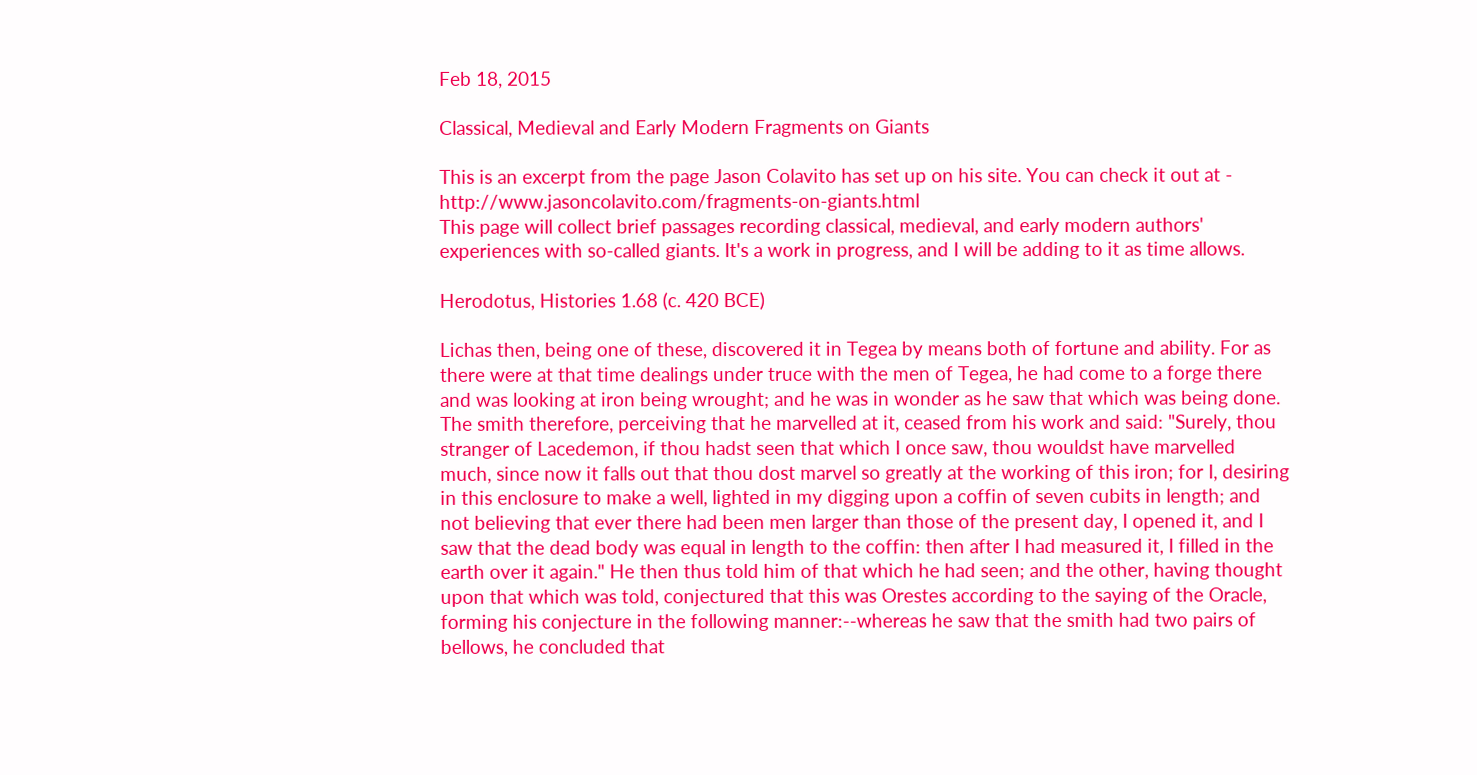Feb 18, 2015

Classical, Medieval and Early Modern Fragments on Giants

This is an excerpt from the page Jason Colavito has set up on his site. You can check it out at - http://www.jasoncolavito.com/fragments-on-giants.html
This page will collect brief passages recording classical, medieval, and early modern authors' experiences with so-called giants. It's a work in progress, and I will be adding to it as time allows.

Herodotus, Histories 1.68 (c. 420 BCE)

Lichas then, being one of these, discovered it in Tegea by means both of fortune and ability. For as there were at that time dealings under truce with the men of Tegea, he had come to a forge there and was looking at iron being wrought; and he was in wonder as he saw that which was being done. The smith therefore, perceiving that he marvelled at it, ceased from his work and said: "Surely, thou stranger of Lacedemon, if thou hadst seen that which I once saw, thou wouldst have marvelled much, since now it falls out that thou dost marvel so greatly at the working of this iron; for I, desiring in this enclosure to make a well, lighted in my digging upon a coffin of seven cubits in length; and not believing that ever there had been men larger than those of the present day, I opened it, and I saw that the dead body was equal in length to the coffin: then after I had measured it, I filled in the earth over it again." He then thus told him of that which he had seen; and the other, having thought upon that which was told, conjectured that this was Orestes according to the saying of the Oracle, forming his conjecture in the following manner:--whereas he saw that the smith had two pairs of bellows, he concluded that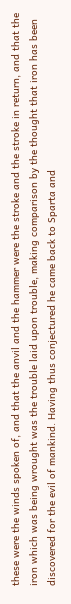these were the winds spoken of, and that the anvil and the hammer were the stroke and the stroke in return, and that the iron which was being wrought was the trouble laid upon trouble, making comparison by the thought that iron has been discovered for the evil of mankind. Having thus conjectured he came back to Sparta and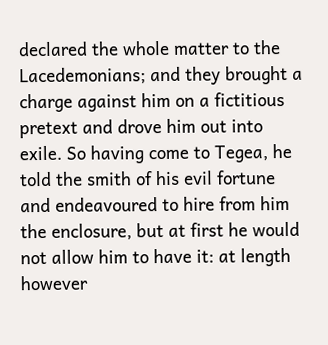declared the whole matter to the Lacedemonians; and they brought a charge against him on a fictitious pretext and drove him out into exile. So having come to Tegea, he told the smith of his evil fortune and endeavoured to hire from him the enclosure, but at first he would not allow him to have it: at length however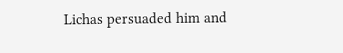Lichas persuaded him and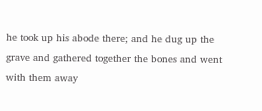he took up his abode there; and he dug up the grave and gathered together the bones and went with them away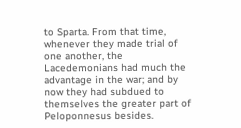to Sparta. From that time, whenever they made trial of one another, the Lacedemonians had much the advantage in the war; and by now they had subdued to themselves the greater part of Peloponnesus besides.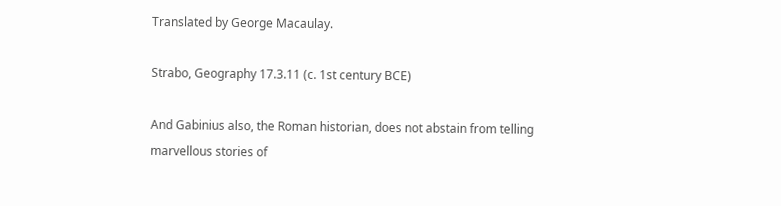Translated by George Macaulay.

Strabo, Geography 17.3.11 (c. 1st century BCE)

And Gabinius also, the Roman historian, does not abstain from telling marvellous stories of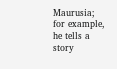Maurusia; for example, he tells a story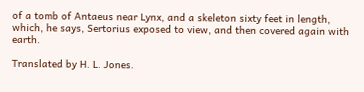of a tomb of Antaeus near Lynx, and a skeleton sixty feet in length, which, he says, Sertorius exposed to view, and then covered again with earth.

Translated by H. L. Jones.